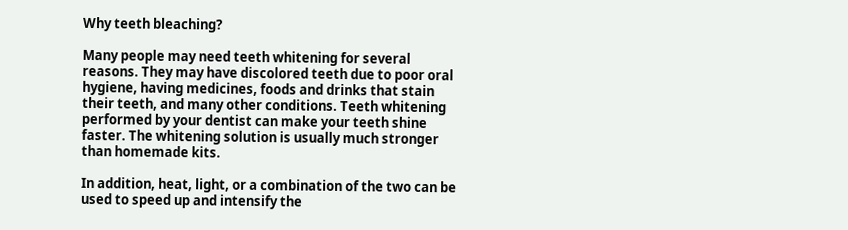Why teeth bleaching?

Many people may need teeth whitening for several reasons. They may have discolored teeth due to poor oral hygiene, having medicines, foods and drinks that stain their teeth, and many other conditions. Teeth whitening performed by your dentist can make your teeth shine faster. The whitening solution is usually much stronger than homemade kits.

In addition, heat, light, or a combination of the two can be used to speed up and intensify the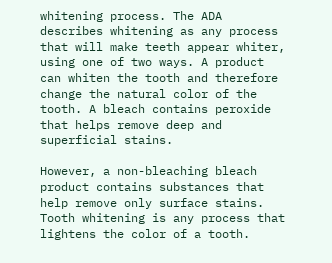whitening process. The ADA describes whitening as any process that will make teeth appear whiter, using one of two ways. A product can whiten the tooth and therefore change the natural color of the tooth. A bleach contains peroxide that helps remove deep and superficial stains.

However, a non-bleaching bleach product contains substances that help remove only surface stains. Tooth whitening is any process that lightens the color of a tooth.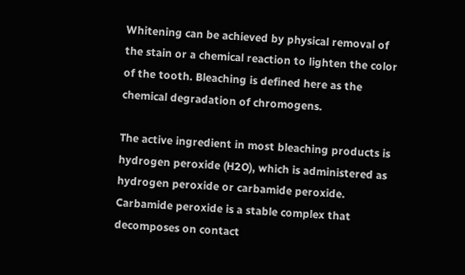Whitening can be achieved by physical removal of the stain or a chemical reaction to lighten the color of the tooth. Bleaching is defined here as the chemical degradation of chromogens.

The active ingredient in most bleaching products is hydrogen peroxide (H2O), which is administered as hydrogen peroxide or carbamide peroxide. Carbamide peroxide is a stable complex that decomposes on contact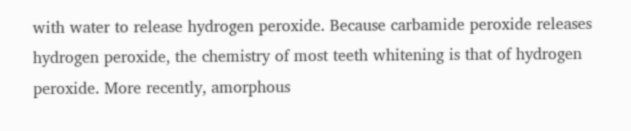with water to release hydrogen peroxide. Because carbamide peroxide releases hydrogen peroxide, the chemistry of most teeth whitening is that of hydrogen peroxide. More recently, amorphous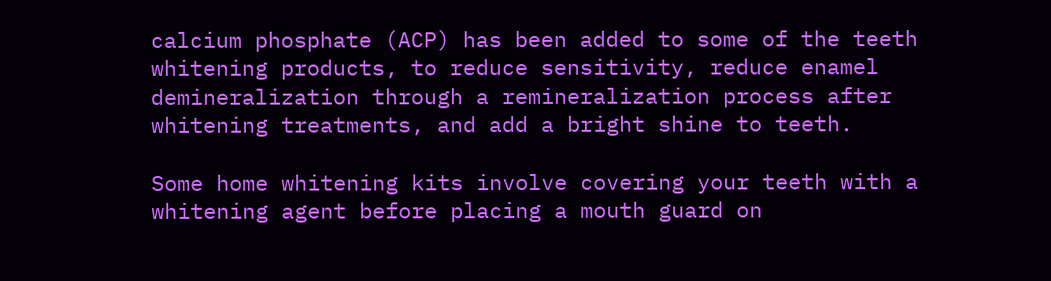calcium phosphate (ACP) has been added to some of the teeth whitening products, to reduce sensitivity, reduce enamel demineralization through a remineralization process after whitening treatments, and add a bright shine to teeth.

Some home whitening kits involve covering your teeth with a whitening agent before placing a mouth guard on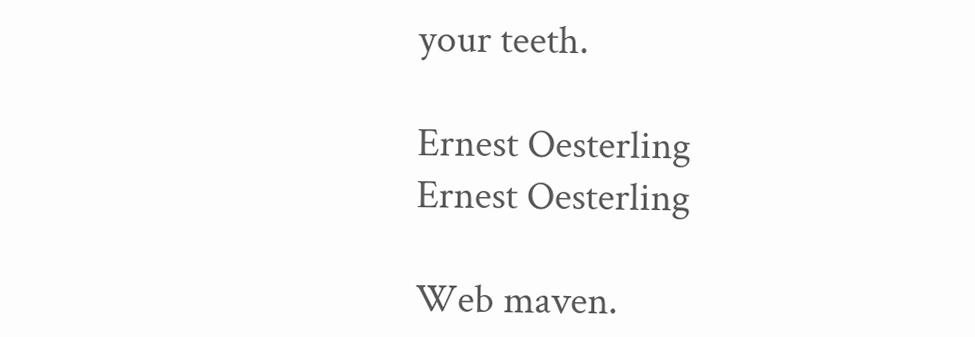your teeth.

Ernest Oesterling
Ernest Oesterling

Web maven.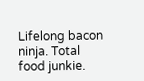Lifelong bacon ninja. Total food junkie.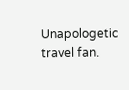Unapologetic travel fan.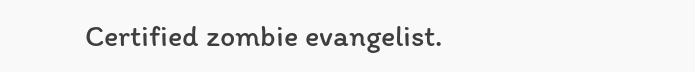Certified zombie evangelist.